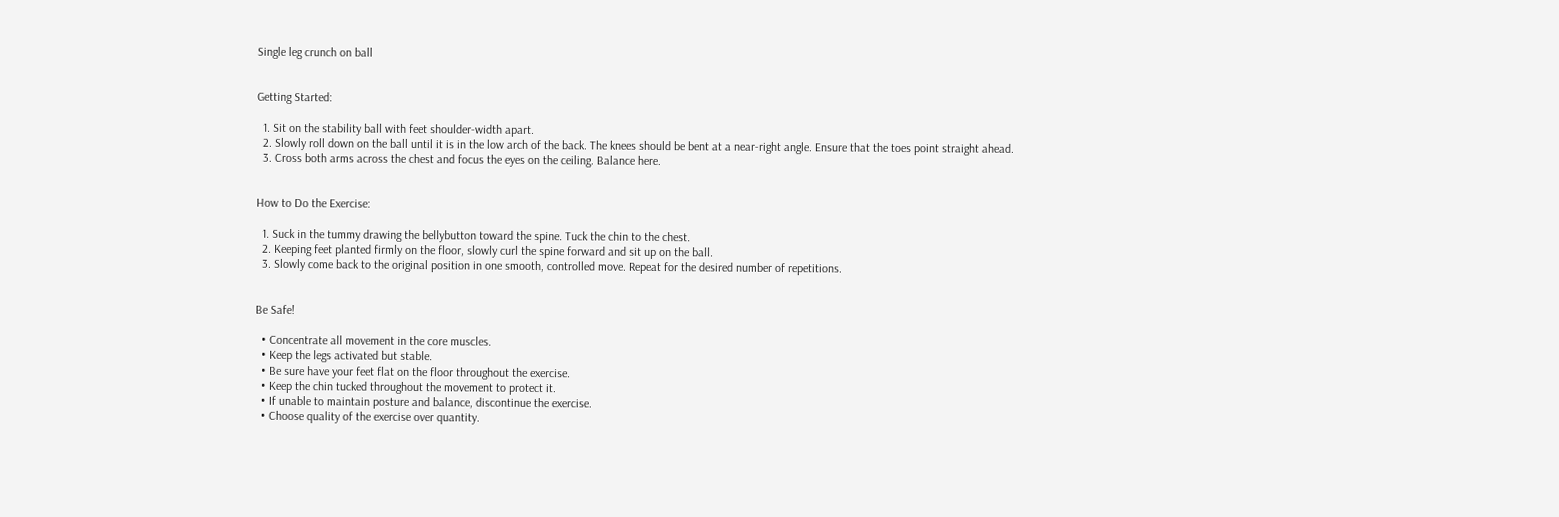Single leg crunch on ball


Getting Started:

  1. Sit on the stability ball with feet shoulder-width apart.
  2. Slowly roll down on the ball until it is in the low arch of the back. The knees should be bent at a near-right angle. Ensure that the toes point straight ahead.
  3. Cross both arms across the chest and focus the eyes on the ceiling. Balance here.


How to Do the Exercise:

  1. Suck in the tummy drawing the bellybutton toward the spine. Tuck the chin to the chest.
  2. Keeping feet planted firmly on the floor, slowly curl the spine forward and sit up on the ball.
  3. Slowly come back to the original position in one smooth, controlled move. Repeat for the desired number of repetitions.


Be Safe!

  • Concentrate all movement in the core muscles.
  • Keep the legs activated but stable.
  • Be sure have your feet flat on the floor throughout the exercise.
  • Keep the chin tucked throughout the movement to protect it.
  • If unable to maintain posture and balance, discontinue the exercise.
  • Choose quality of the exercise over quantity.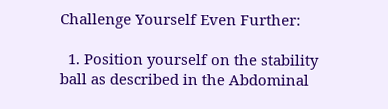Challenge Yourself Even Further:

  1. Position yourself on the stability ball as described in the Abdominal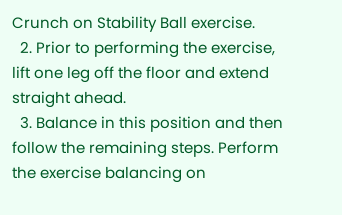Crunch on Stability Ball exercise.
  2. Prior to performing the exercise, lift one leg off the floor and extend straight ahead.
  3. Balance in this position and then follow the remaining steps. Perform the exercise balancing on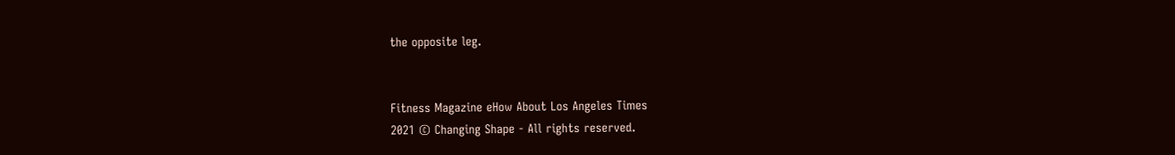the opposite leg.


Fitness Magazine eHow About Los Angeles Times
2021 © Changing Shape - All rights reserved.